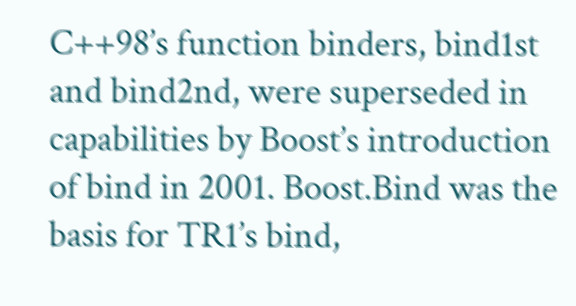C++98’s function binders, bind1st and bind2nd, were superseded in capabilities by Boost’s introduction of bind in 2001. Boost.Bind was the basis for TR1’s bind,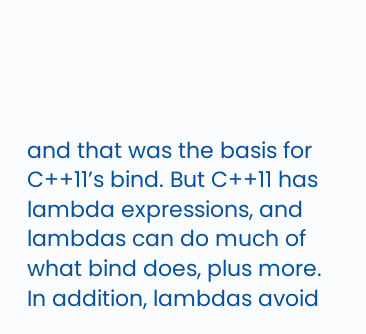and that was the basis for C++11’s bind. But C++11 has lambda expressions, and lambdas can do much of what bind does, plus more. In addition, lambdas avoid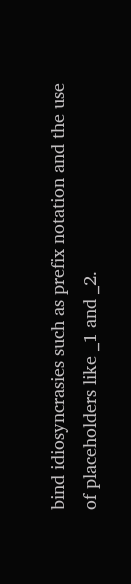bind idiosyncrasies such as prefix notation and the use of placeholders like _1 and _2.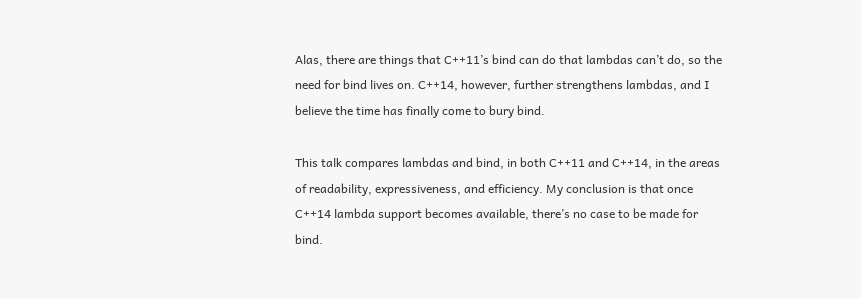Alas, there are things that C++11’s bind can do that lambdas can’t do, so the need for bind lives on. C++14, however, further strengthens lambdas, and I believe the time has finally come to bury bind.

This talk compares lambdas and bind, in both C++11 and C++14, in the areas of readability, expressiveness, and efficiency. My conclusion is that once C++14 lambda support becomes available, there’s no case to be made for bind.